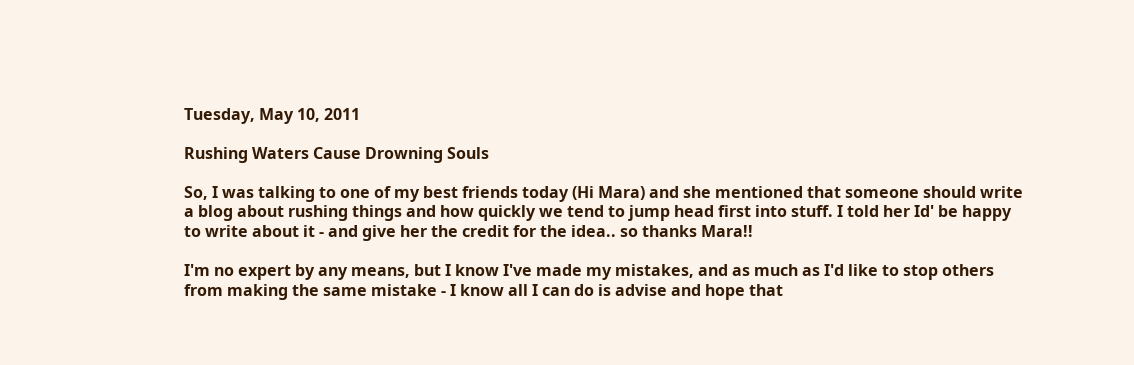Tuesday, May 10, 2011

Rushing Waters Cause Drowning Souls

So, I was talking to one of my best friends today (Hi Mara) and she mentioned that someone should write a blog about rushing things and how quickly we tend to jump head first into stuff. I told her Id' be happy to write about it - and give her the credit for the idea.. so thanks Mara!!

I'm no expert by any means, but I know I've made my mistakes, and as much as I'd like to stop others from making the same mistake - I know all I can do is advise and hope that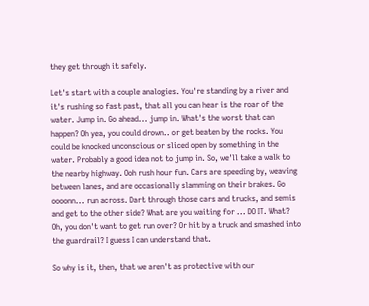they get through it safely.

Let's start with a couple analogies. You're standing by a river and it's rushing so fast past, that all you can hear is the roar of the water. Jump in. Go ahead... jump in. What's the worst that can happen? Oh yea, you could drown.. or get beaten by the rocks. You could be knocked unconscious or sliced open by something in the water. Probably a good idea not to jump in. So, we'll take a walk to the nearby highway. Ooh rush hour fun. Cars are speeding by, weaving between lanes, and are occasionally slamming on their brakes. Go oooonn... run across. Dart through those cars and trucks, and semis and get to the other side? What are you waiting for ... DO IT. What? Oh, you don't want to get run over? Or hit by a truck and smashed into the guardrail? I guess I can understand that.

So why is it, then, that we aren't as protective with our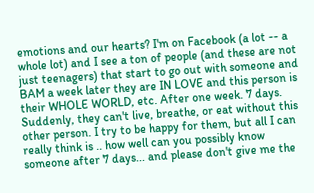emotions and our hearts? I'm on Facebook (a lot -- a whole lot) and I see a ton of people (and these are not just teenagers) that start to go out with someone and BAM a week later they are IN LOVE and this person is their WHOLE WORLD, etc. After one week. 7 days. Suddenly, they can't live, breathe, or eat without this other person. I try to be happy for them, but all I can really think is .. how well can you possibly know someone after 7 days... and please don't give me the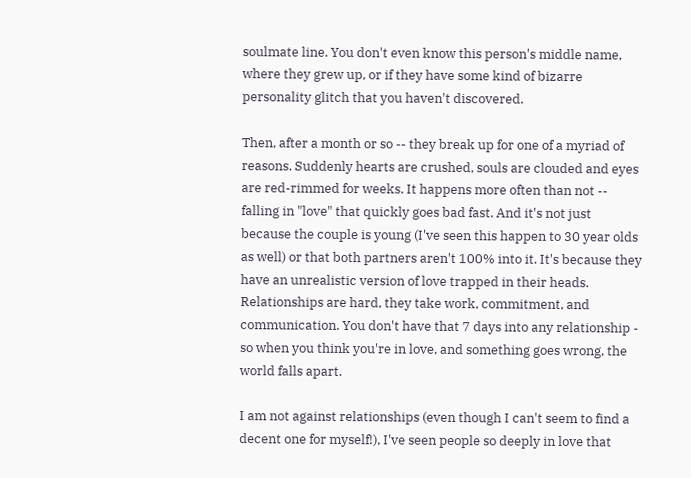soulmate line. You don't even know this person's middle name, where they grew up, or if they have some kind of bizarre personality glitch that you haven't discovered.

Then, after a month or so -- they break up for one of a myriad of reasons. Suddenly hearts are crushed, souls are clouded and eyes are red-rimmed for weeks. It happens more often than not -- falling in "love" that quickly goes bad fast. And it's not just because the couple is young (I've seen this happen to 30 year olds as well) or that both partners aren't 100% into it. It's because they have an unrealistic version of love trapped in their heads. Relationships are hard, they take work, commitment, and communication. You don't have that 7 days into any relationship - so when you think you're in love, and something goes wrong, the world falls apart.

I am not against relationships (even though I can't seem to find a decent one for myself!), I've seen people so deeply in love that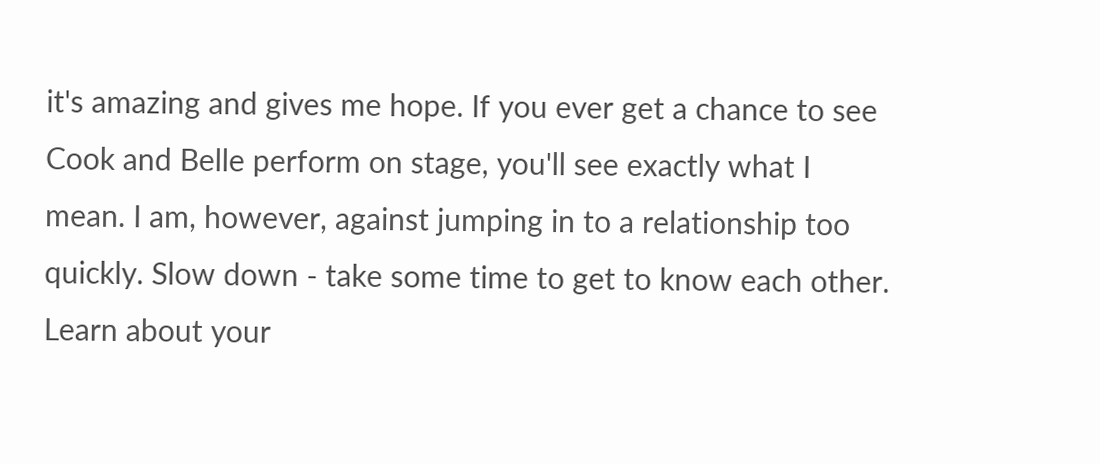it's amazing and gives me hope. If you ever get a chance to see Cook and Belle perform on stage, you'll see exactly what I mean. I am, however, against jumping in to a relationship too quickly. Slow down - take some time to get to know each other. Learn about your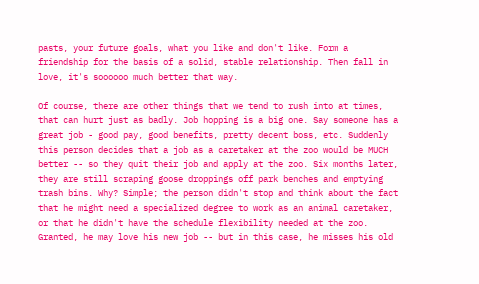pasts, your future goals, what you like and don't like. Form a friendship for the basis of a solid, stable relationship. Then fall in love, it's soooooo much better that way.

Of course, there are other things that we tend to rush into at times, that can hurt just as badly. Job hopping is a big one. Say someone has a great job - good pay, good benefits, pretty decent boss, etc. Suddenly this person decides that a job as a caretaker at the zoo would be MUCH better -- so they quit their job and apply at the zoo. Six months later, they are still scraping goose droppings off park benches and emptying trash bins. Why? Simple; the person didn't stop and think about the fact that he might need a specialized degree to work as an animal caretaker, or that he didn't have the schedule flexibility needed at the zoo. Granted, he may love his new job -- but in this case, he misses his old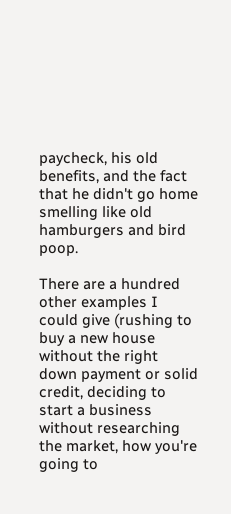paycheck, his old benefits, and the fact that he didn't go home smelling like old hamburgers and bird poop.

There are a hundred other examples I could give (rushing to buy a new house without the right down payment or solid credit, deciding to start a business without researching the market, how you're going to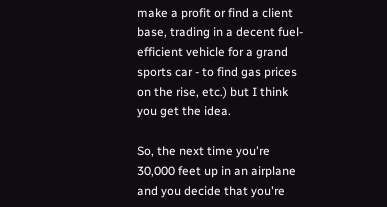make a profit or find a client base, trading in a decent fuel-efficient vehicle for a grand sports car - to find gas prices on the rise, etc.) but I think you get the idea.

So, the next time you're 30,000 feet up in an airplane and you decide that you're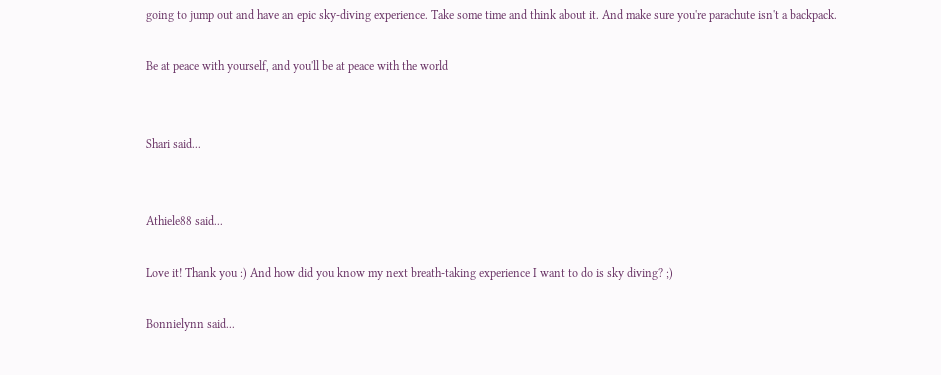going to jump out and have an epic sky-diving experience. Take some time and think about it. And make sure you're parachute isn't a backpack.

Be at peace with yourself, and you'll be at peace with the world


Shari said...


Athiele88 said...

Love it! Thank you :) And how did you know my next breath-taking experience I want to do is sky diving? ;)

Bonnielynn said...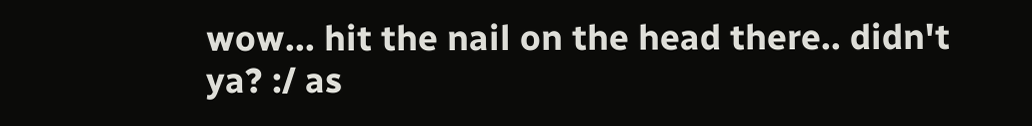wow... hit the nail on the head there.. didn't ya? :/ as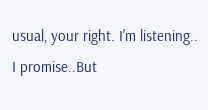usual, your right. I'm listening.. I promise..But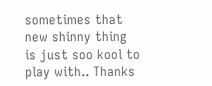sometimes that new shinny thing is just soo kool to play with.. Thanks